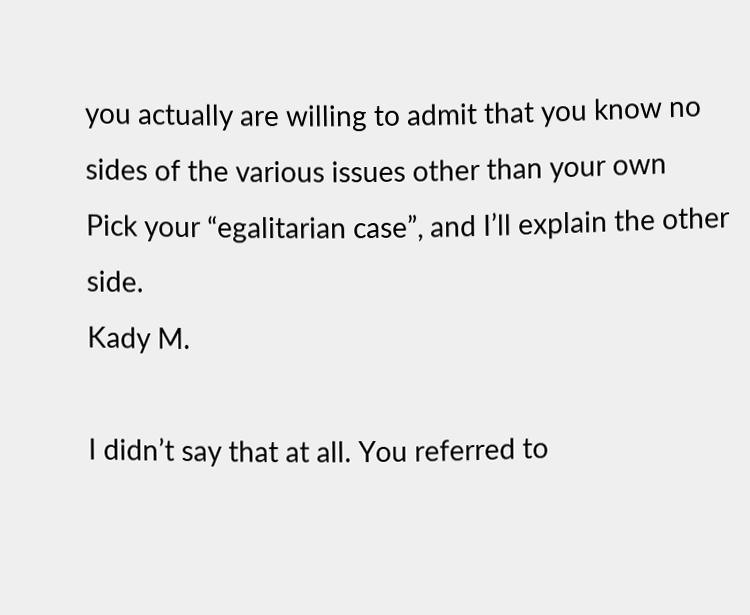you actually are willing to admit that you know no sides of the various issues other than your own
Pick your “egalitarian case”, and I’ll explain the other side.
Kady M.

I didn’t say that at all. You referred to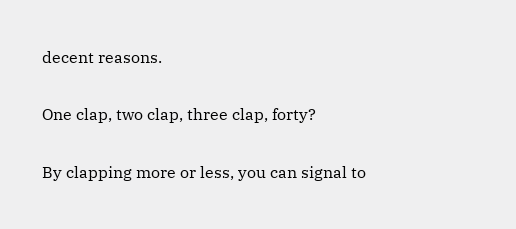decent reasons.

One clap, two clap, three clap, forty?

By clapping more or less, you can signal to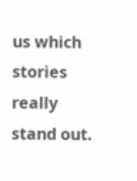us which stories really stand out.